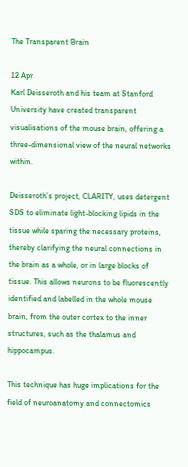The Transparent Brain

12 Apr
Karl Deisseroth and his team at Stanford University have created transparent visualisations of the mouse brain, offering a three-dimensional view of the neural networks within.

Deisseroth’s project, CLARITY, uses detergent SDS to eliminate light-blocking lipids in the tissue while sparing the necessary proteins, thereby clarifying the neural connections in the brain as a whole, or in large blocks of tissue. This allows neurons to be fluorescently identified and labelled in the whole mouse brain, from the outer cortex to the inner structures, such as the thalamus and hippocampus.

This technique has huge implications for the field of neuroanatomy and connectomics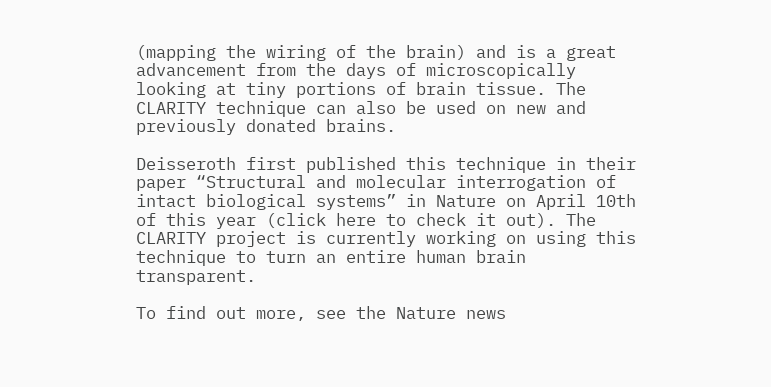(mapping the wiring of the brain) and is a great advancement from the days of microscopically looking at tiny portions of brain tissue. The CLARITY technique can also be used on new and previously donated brains.

Deisseroth first published this technique in their paper “Structural and molecular interrogation of intact biological systems” in Nature on April 10th of this year (click here to check it out). The CLARITY project is currently working on using this technique to turn an entire human brain transparent.

To find out more, see the Nature news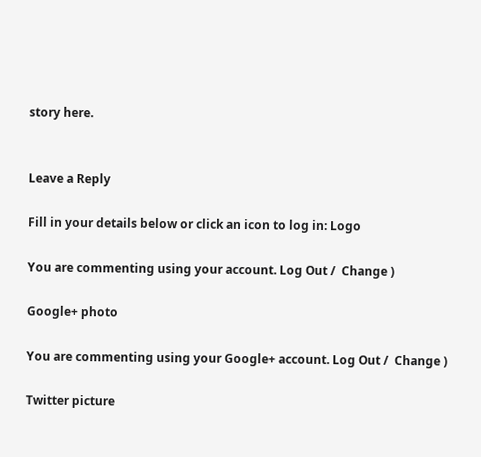story here.


Leave a Reply

Fill in your details below or click an icon to log in: Logo

You are commenting using your account. Log Out /  Change )

Google+ photo

You are commenting using your Google+ account. Log Out /  Change )

Twitter picture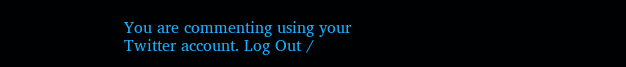You are commenting using your Twitter account. Log Out /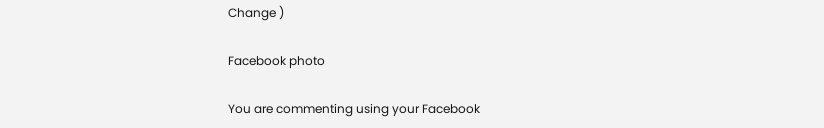Change )

Facebook photo

You are commenting using your Facebook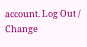account. Log Out /  Change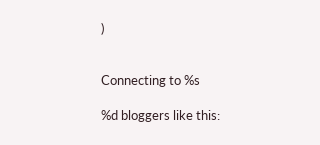)


Connecting to %s

%d bloggers like this: